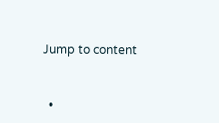Jump to content


  •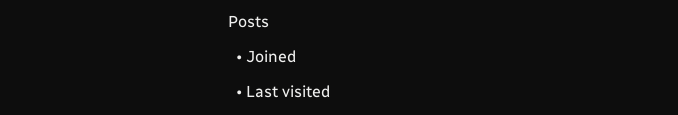Posts

  • Joined

  • Last visited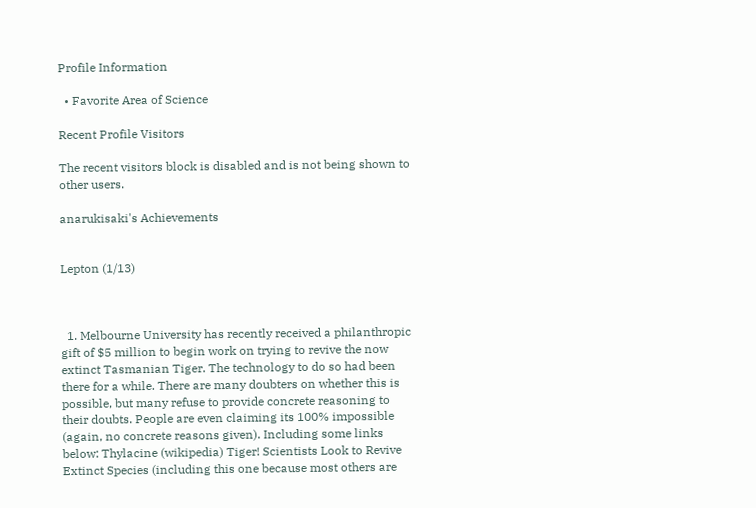Profile Information

  • Favorite Area of Science

Recent Profile Visitors

The recent visitors block is disabled and is not being shown to other users.

anarukisaki's Achievements


Lepton (1/13)



  1. Melbourne University has recently received a philanthropic gift of $5 million to begin work on trying to revive the now extinct Tasmanian Tiger. The technology to do so had been there for a while. There are many doubters on whether this is possible, but many refuse to provide concrete reasoning to their doubts. People are even claiming its 100% impossible (again, no concrete reasons given). Including some links below: Thylacine (wikipedia) Tiger! Scientists Look to Revive Extinct Species (including this one because most others are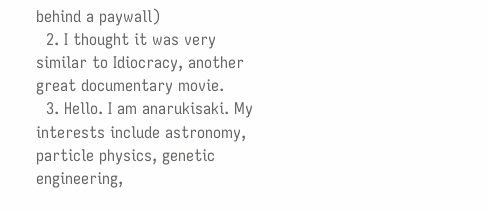behind a paywall)
  2. I thought it was very similar to Idiocracy, another great documentary movie.
  3. Hello. I am anarukisaki. My interests include astronomy, particle physics, genetic engineering,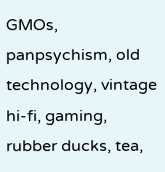GMOs, panpsychism, old technology, vintage hi-fi, gaming, rubber ducks, tea,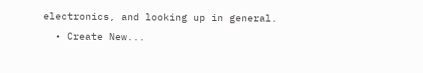electronics, and looking up in general.
  • Create New...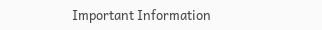Important Information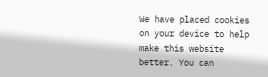We have placed cookies on your device to help make this website better. You can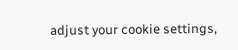adjust your cookie settings,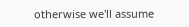otherwise we'll assume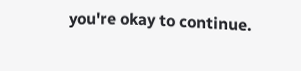you're okay to continue.